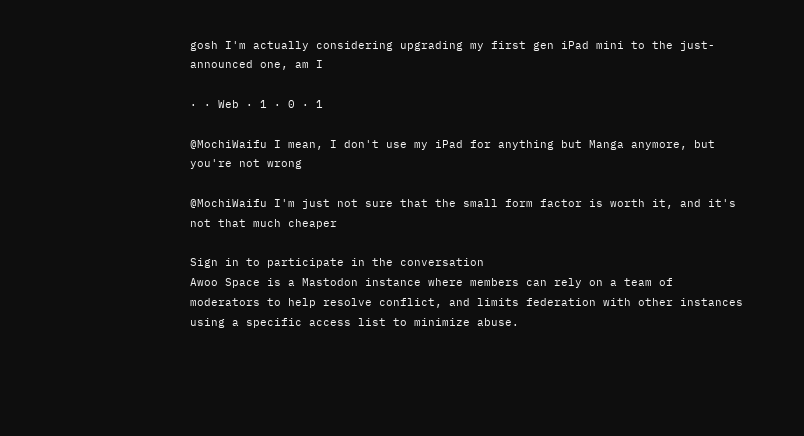gosh I'm actually considering upgrading my first gen iPad mini to the just-announced one, am I

· · Web · 1 · 0 · 1

@MochiWaifu I mean, I don't use my iPad for anything but Manga anymore, but you're not wrong

@MochiWaifu I'm just not sure that the small form factor is worth it, and it's not that much cheaper

Sign in to participate in the conversation
Awoo Space is a Mastodon instance where members can rely on a team of moderators to help resolve conflict, and limits federation with other instances using a specific access list to minimize abuse.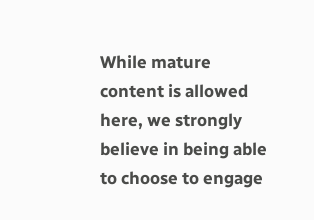While mature content is allowed here, we strongly believe in being able to choose to engage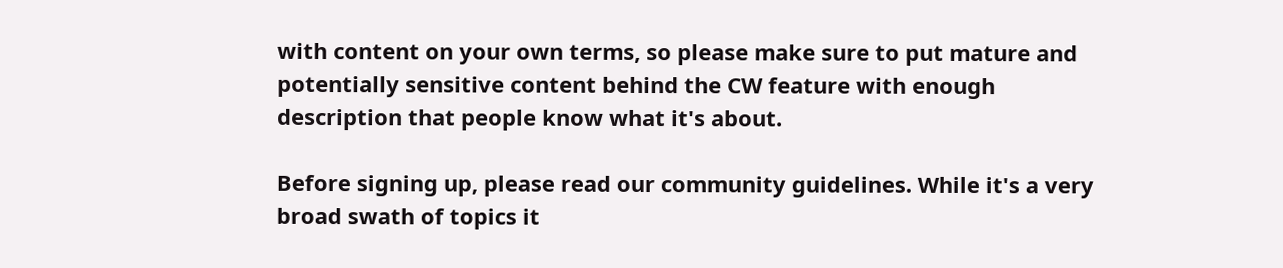with content on your own terms, so please make sure to put mature and potentially sensitive content behind the CW feature with enough description that people know what it's about.

Before signing up, please read our community guidelines. While it's a very broad swath of topics it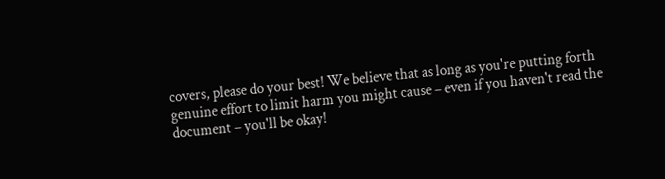covers, please do your best! We believe that as long as you're putting forth genuine effort to limit harm you might cause – even if you haven't read the document – you'll be okay!